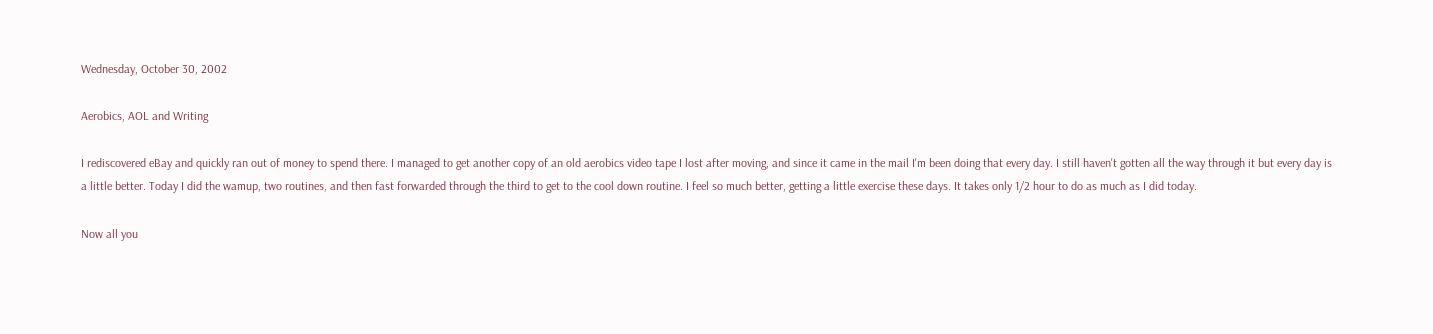Wednesday, October 30, 2002

Aerobics, AOL and Writing

I rediscovered eBay and quickly ran out of money to spend there. I managed to get another copy of an old aerobics video tape I lost after moving, and since it came in the mail I'm been doing that every day. I still haven't gotten all the way through it but every day is a little better. Today I did the wamup, two routines, and then fast forwarded through the third to get to the cool down routine. I feel so much better, getting a little exercise these days. It takes only 1/2 hour to do as much as I did today.

Now all you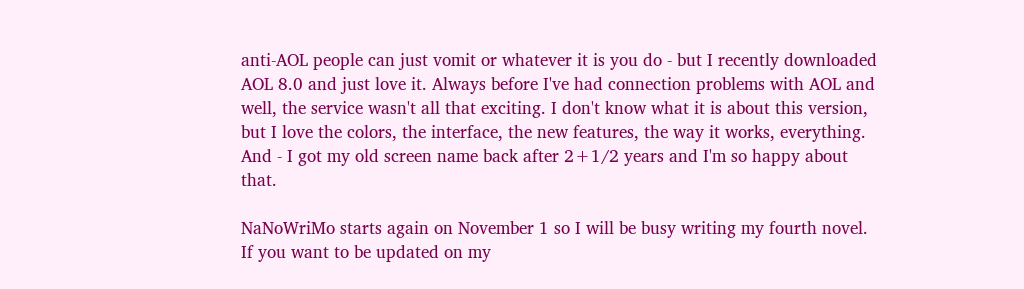anti-AOL people can just vomit or whatever it is you do - but I recently downloaded AOL 8.0 and just love it. Always before I've had connection problems with AOL and well, the service wasn't all that exciting. I don't know what it is about this version, but I love the colors, the interface, the new features, the way it works, everything. And - I got my old screen name back after 2+1/2 years and I'm so happy about that.

NaNoWriMo starts again on November 1 so I will be busy writing my fourth novel. If you want to be updated on my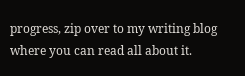progress, zip over to my writing blog where you can read all about it.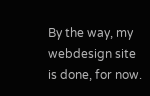By the way, my webdesign site is done, for now.